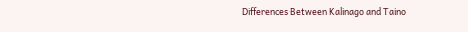Differences Between Kalinago and Taino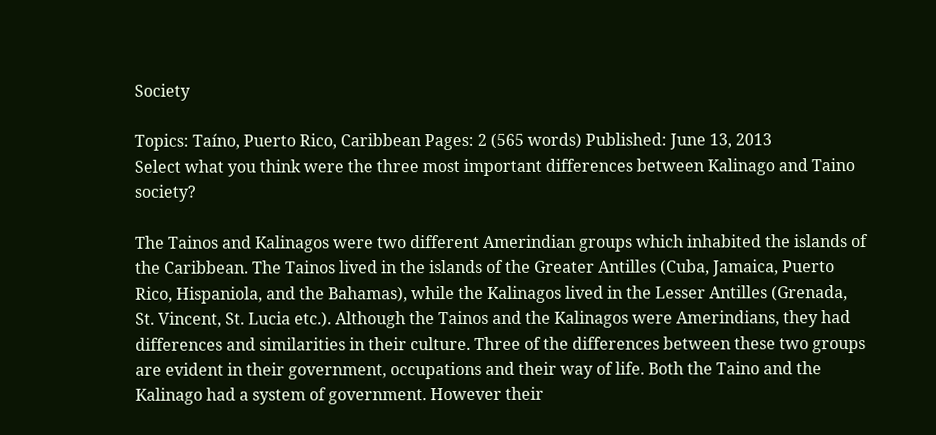Society

Topics: Taíno, Puerto Rico, Caribbean Pages: 2 (565 words) Published: June 13, 2013
Select what you think were the three most important differences between Kalinago and Taino society?

The Tainos and Kalinagos were two different Amerindian groups which inhabited the islands of the Caribbean. The Tainos lived in the islands of the Greater Antilles (Cuba, Jamaica, Puerto Rico, Hispaniola, and the Bahamas), while the Kalinagos lived in the Lesser Antilles (Grenada, St. Vincent, St. Lucia etc.). Although the Tainos and the Kalinagos were Amerindians, they had differences and similarities in their culture. Three of the differences between these two groups are evident in their government, occupations and their way of life. Both the Taino and the Kalinago had a system of government. However their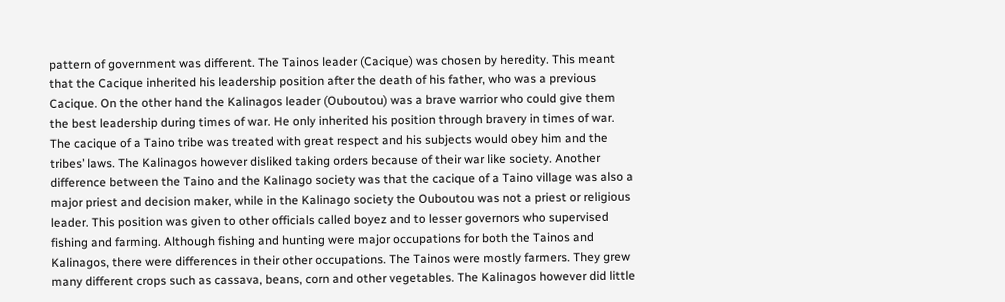pattern of government was different. The Tainos leader (Cacique) was chosen by heredity. This meant that the Cacique inherited his leadership position after the death of his father, who was a previous Cacique. On the other hand the Kalinagos leader (Ouboutou) was a brave warrior who could give them the best leadership during times of war. He only inherited his position through bravery in times of war. The cacique of a Taino tribe was treated with great respect and his subjects would obey him and the tribes’ laws. The Kalinagos however disliked taking orders because of their war like society. Another difference between the Taino and the Kalinago society was that the cacique of a Taino village was also a major priest and decision maker, while in the Kalinago society the Ouboutou was not a priest or religious leader. This position was given to other officials called boyez and to lesser governors who supervised fishing and farming. Although fishing and hunting were major occupations for both the Tainos and Kalinagos, there were differences in their other occupations. The Tainos were mostly farmers. They grew many different crops such as cassava, beans, corn and other vegetables. The Kalinagos however did little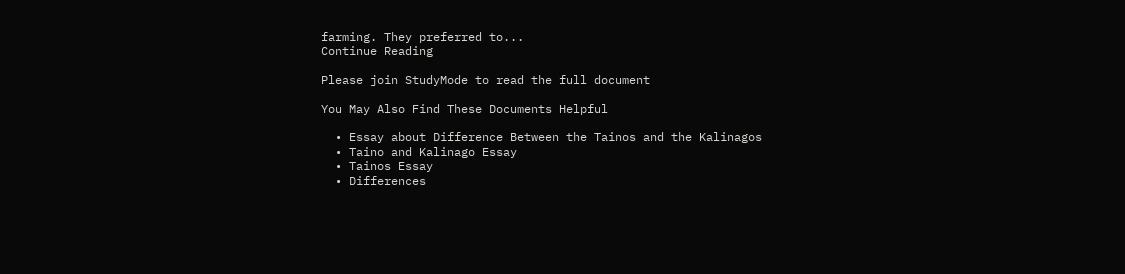farming. They preferred to...
Continue Reading

Please join StudyMode to read the full document

You May Also Find These Documents Helpful

  • Essay about Difference Between the Tainos and the Kalinagos
  • Taino and Kalinago Essay
  • Tainos Essay
  • Differences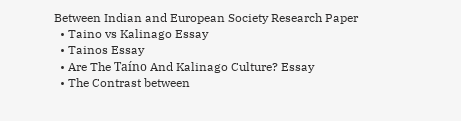Between Indian and European Society Research Paper
  • Taino vs Kalinago Essay
  • Tainos Essay
  • Are The Taíno And Kalinago Culture? Essay
  • The Contrast between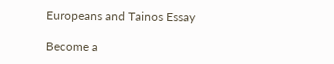Europeans and Tainos Essay

Become a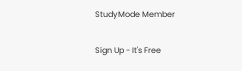StudyMode Member

Sign Up - It's Free